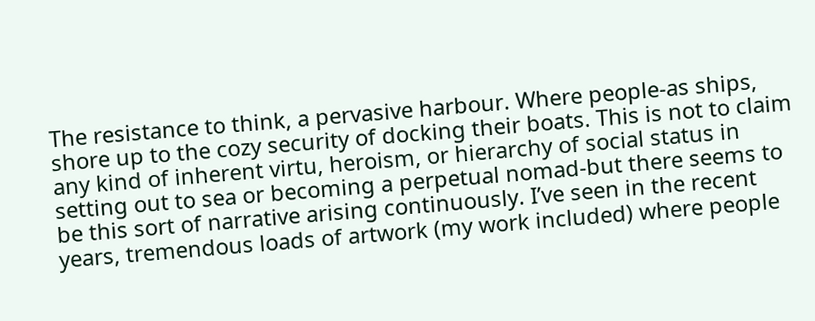The resistance to think, a pervasive harbour. Where people-as ships, shore up to the cozy security of docking their boats. This is not to claim any kind of inherent virtu, heroism, or hierarchy of social status in setting out to sea or becoming a perpetual nomad-but there seems to be this sort of narrative arising continuously. I’ve seen in the recent years, tremendous loads of artwork (my work included) where people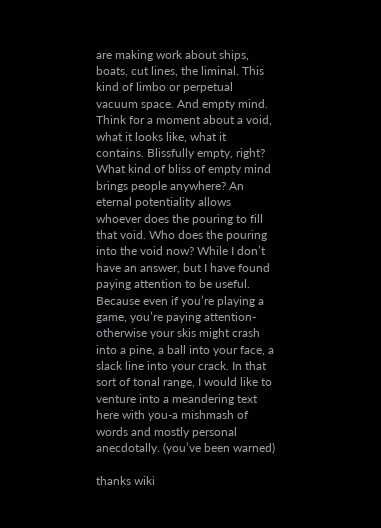are making work about ships, boats, cut lines, the liminal. This kind of limbo or perpetual vacuum space. And empty mind. Think for a moment about a void, what it looks like, what it contains. Blissfully empty, right? What kind of bliss of empty mind brings people anywhere? An eternal potentiality allows whoever does the pouring to fill that void. Who does the pouring into the void now? While I don’t have an answer, but I have found paying attention to be useful. Because even if you’re playing a game, you’re paying attention-otherwise your skis might crash into a pine, a ball into your face, a slack line into your crack. In that sort of tonal range, I would like to venture into a meandering text here with you-a mishmash of words and mostly personal anecdotally. (you’ve been warned)

thanks wiki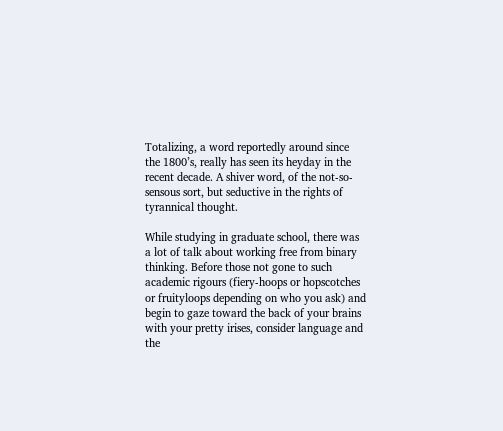Totalizing, a word reportedly around since the 1800’s, really has seen its heyday in the recent decade. A shiver word, of the not-so-sensous sort, but seductive in the rights of tyrannical thought.

While studying in graduate school, there was a lot of talk about working free from binary thinking. Before those not gone to such academic rigours (fiery-hoops or hopscotches or fruityloops depending on who you ask) and begin to gaze toward the back of your brains with your pretty irises, consider language and the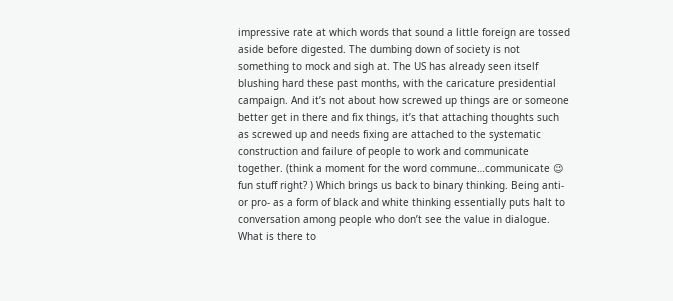impressive rate at which words that sound a little foreign are tossed aside before digested. The dumbing down of society is not something to mock and sigh at. The US has already seen itself blushing hard these past months, with the caricature presidential campaign. And it’s not about how screwed up things are or someone better get in there and fix things, it’s that attaching thoughts such as screwed up and needs fixing are attached to the systematic construction and failure of people to work and communicate together. (think a moment for the word commune…communicate 😉  fun stuff right? ) Which brings us back to binary thinking. Being anti- or pro- as a form of black and white thinking essentially puts halt to conversation among people who don’t see the value in dialogue. What is there to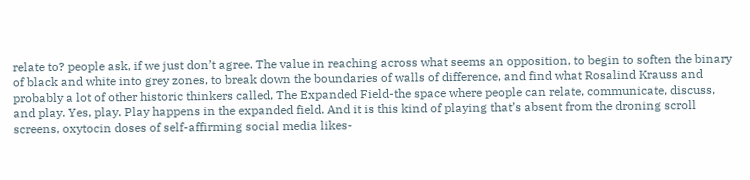relate to? people ask, if we just don’t agree. The value in reaching across what seems an opposition, to begin to soften the binary of black and white into grey zones, to break down the boundaries of walls of difference, and find what Rosalind Krauss and probably a lot of other historic thinkers called, The Expanded Field-the space where people can relate, communicate, discuss, and play. Yes, play. Play happens in the expanded field. And it is this kind of playing that’s absent from the droning scroll screens, oxytocin doses of self-affirming social media likes-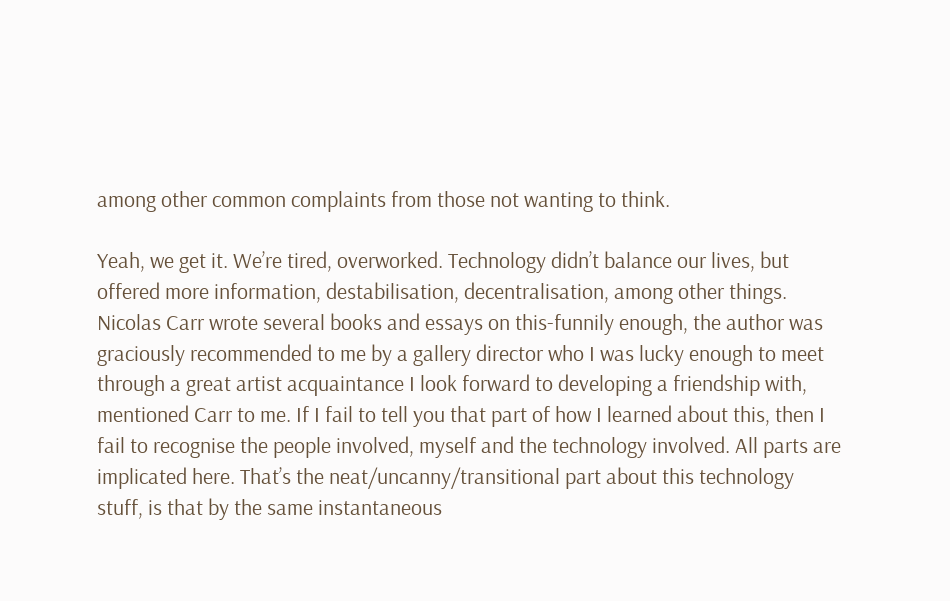among other common complaints from those not wanting to think.

Yeah, we get it. We’re tired, overworked. Technology didn’t balance our lives, but offered more information, destabilisation, decentralisation, among other things. Nicolas Carr wrote several books and essays on this-funnily enough, the author was graciously recommended to me by a gallery director who I was lucky enough to meet through a great artist acquaintance I look forward to developing a friendship with, mentioned Carr to me. If I fail to tell you that part of how I learned about this, then I fail to recognise the people involved, myself and the technology involved. All parts are implicated here. That’s the neat/uncanny/transitional part about this technology stuff, is that by the same instantaneous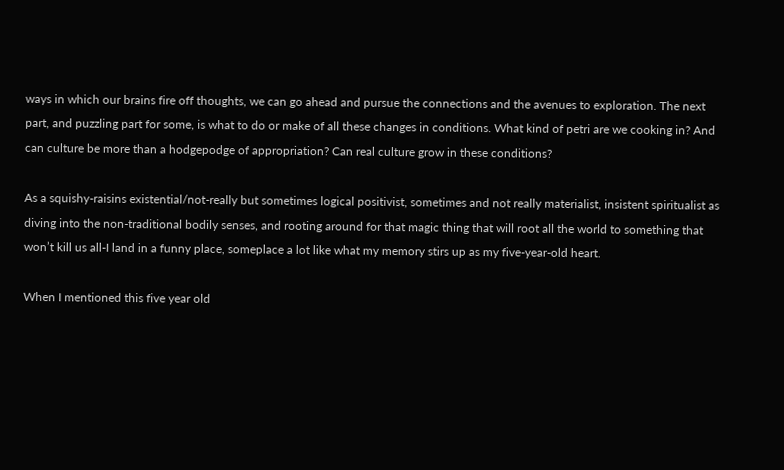ways in which our brains fire off thoughts, we can go ahead and pursue the connections and the avenues to exploration. The next part, and puzzling part for some, is what to do or make of all these changes in conditions. What kind of petri are we cooking in? And can culture be more than a hodgepodge of appropriation? Can real culture grow in these conditions?

As a squishy-raisins existential/not-really but sometimes logical positivist, sometimes and not really materialist, insistent spiritualist as diving into the non-traditional bodily senses, and rooting around for that magic thing that will root all the world to something that won’t kill us all-I land in a funny place, someplace a lot like what my memory stirs up as my five-year-old heart.

When I mentioned this five year old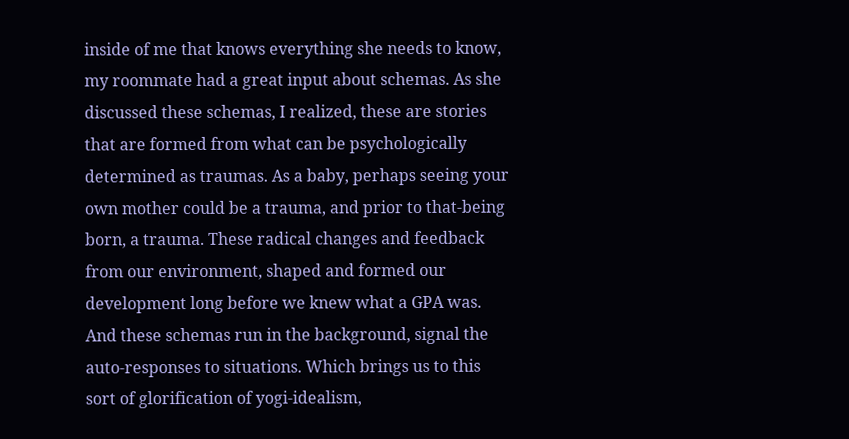inside of me that knows everything she needs to know, my roommate had a great input about schemas. As she discussed these schemas, I realized, these are stories that are formed from what can be psychologically determined as traumas. As a baby, perhaps seeing your own mother could be a trauma, and prior to that-being born, a trauma. These radical changes and feedback from our environment, shaped and formed our development long before we knew what a GPA was. And these schemas run in the background, signal the auto-responses to situations. Which brings us to this sort of glorification of yogi-idealism,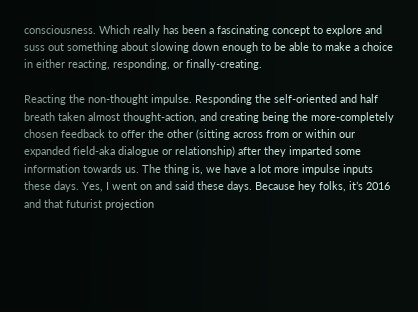consciousness. Which really has been a fascinating concept to explore and suss out something about slowing down enough to be able to make a choice in either reacting, responding, or finally-creating.

Reacting the non-thought impulse. Responding the self-oriented and half breath taken almost thought-action, and creating being the more-completely chosen feedback to offer the other (sitting across from or within our expanded field-aka dialogue or relationship) after they imparted some information towards us. The thing is, we have a lot more impulse inputs these days. Yes, I went on and said these days. Because hey folks, it’s 2016 and that futurist projection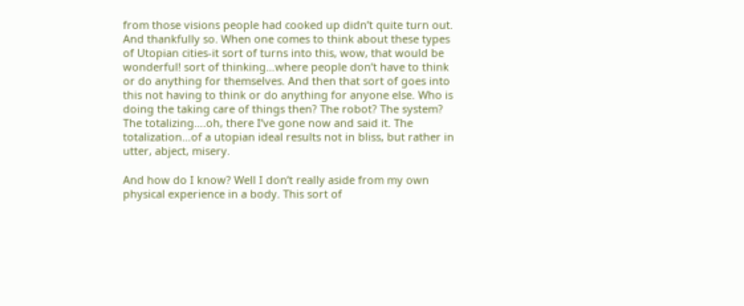from those visions people had cooked up didn’t quite turn out. And thankfully so. When one comes to think about these types of Utopian cities-it sort of turns into this, wow, that would be wonderful! sort of thinking…where people don’t have to think or do anything for themselves. And then that sort of goes into this not having to think or do anything for anyone else. Who is doing the taking care of things then? The robot? The system? The totalizing….oh, there I’ve gone now and said it. The totalization…of a utopian ideal results not in bliss, but rather in utter, abject, misery.

And how do I know? Well I don’t really aside from my own physical experience in a body. This sort of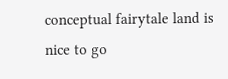conceptual fairytale land is nice to go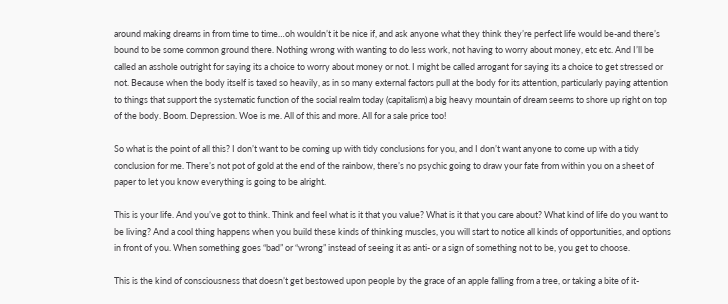around making dreams in from time to time…oh wouldn’t it be nice if, and ask anyone what they think they’re perfect life would be-and there’s bound to be some common ground there. Nothing wrong with wanting to do less work, not having to worry about money, etc etc. And I’ll be called an asshole outright for saying its a choice to worry about money or not. I might be called arrogant for saying its a choice to get stressed or not. Because when the body itself is taxed so heavily, as in so many external factors pull at the body for its attention, particularly paying attention to things that support the systematic function of the social realm today (capitalism) a big heavy mountain of dream seems to shore up right on top of the body. Boom. Depression. Woe is me. All of this and more. All for a sale price too!

So what is the point of all this? I don’t want to be coming up with tidy conclusions for you, and I don’t want anyone to come up with a tidy conclusion for me. There’s not pot of gold at the end of the rainbow, there’s no psychic going to draw your fate from within you on a sheet of paper to let you know everything is going to be alright.

This is your life. And you’ve got to think. Think and feel what is it that you value? What is it that you care about? What kind of life do you want to be living? And a cool thing happens when you build these kinds of thinking muscles, you will start to notice all kinds of opportunities, and options in front of you. When something goes “bad” or “wrong” instead of seeing it as anti- or a sign of something not to be, you get to choose.

This is the kind of consciousness that doesn’t get bestowed upon people by the grace of an apple falling from a tree, or taking a bite of it-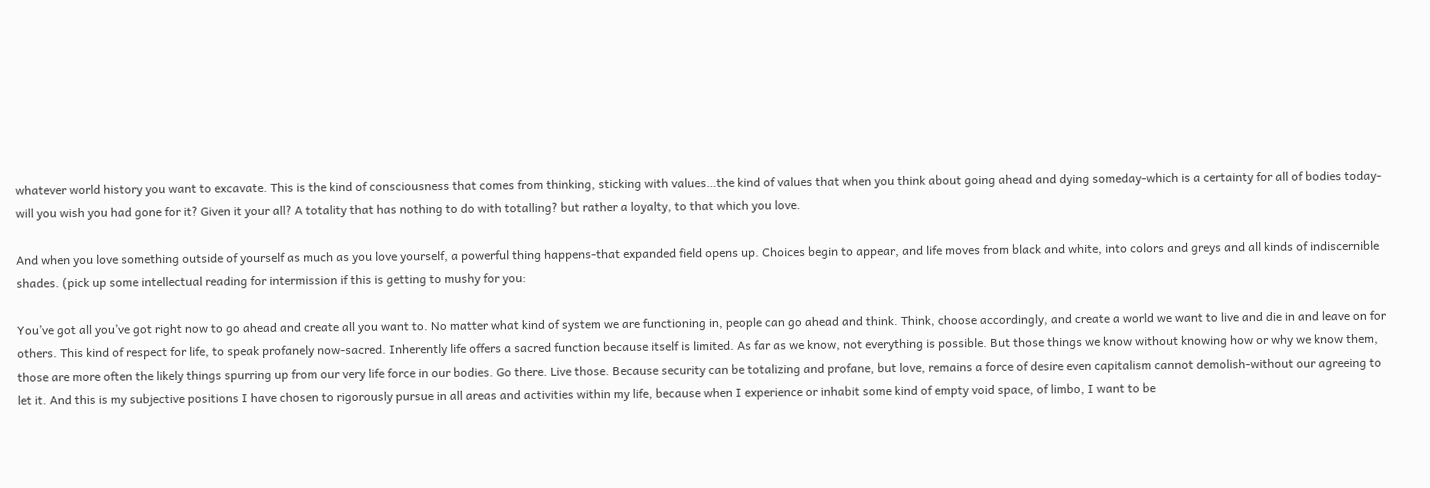whatever world history you want to excavate. This is the kind of consciousness that comes from thinking, sticking with values…the kind of values that when you think about going ahead and dying someday-which is a certainty for all of bodies today-will you wish you had gone for it? Given it your all? A totality that has nothing to do with totalling? but rather a loyalty, to that which you love.

And when you love something outside of yourself as much as you love yourself, a powerful thing happens-that expanded field opens up. Choices begin to appear, and life moves from black and white, into colors and greys and all kinds of indiscernible shades. (pick up some intellectual reading for intermission if this is getting to mushy for you:

You’ve got all you’ve got right now to go ahead and create all you want to. No matter what kind of system we are functioning in, people can go ahead and think. Think, choose accordingly, and create a world we want to live and die in and leave on for others. This kind of respect for life, to speak profanely now-sacred. Inherently life offers a sacred function because itself is limited. As far as we know, not everything is possible. But those things we know without knowing how or why we know them, those are more often the likely things spurring up from our very life force in our bodies. Go there. Live those. Because security can be totalizing and profane, but love, remains a force of desire even capitalism cannot demolish-without our agreeing to let it. And this is my subjective positions I have chosen to rigorously pursue in all areas and activities within my life, because when I experience or inhabit some kind of empty void space, of limbo, I want to be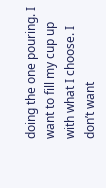doing the one pouring. I want to fill my cup up with what I choose. I don’t want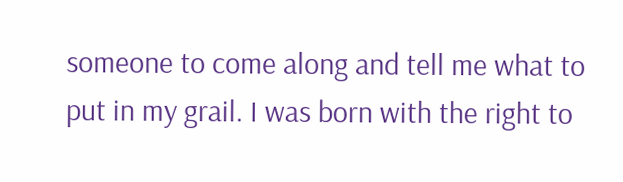someone to come along and tell me what to put in my grail. I was born with the right to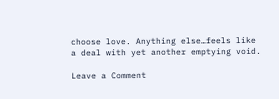choose love. Anything else…feels like a deal with yet another emptying void.

Leave a Comment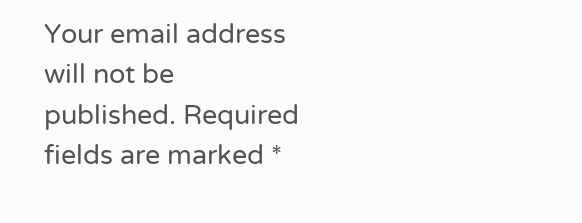Your email address will not be published. Required fields are marked *